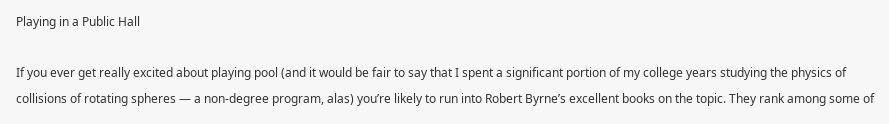Playing in a Public Hall

If you ever get really excited about playing pool (and it would be fair to say that I spent a significant portion of my college years studying the physics of collisions of rotating spheres — a non-degree program, alas) you’re likely to run into Robert Byrne’s excellent books on the topic. They rank among some of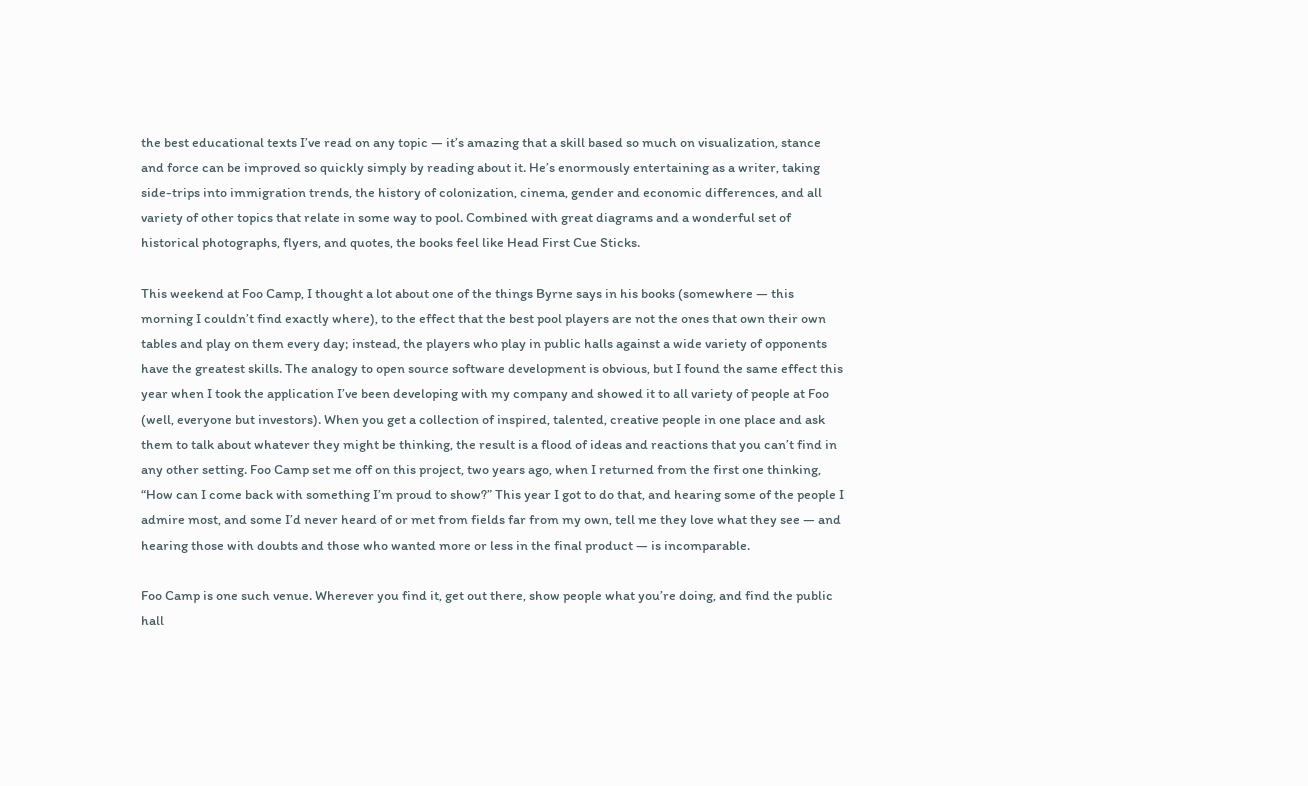the best educational texts I’ve read on any topic — it’s amazing that a skill based so much on visualization, stance and force can be improved so quickly simply by reading about it. He’s enormously entertaining as a writer, taking side-trips into immigration trends, the history of colonization, cinema, gender and economic differences, and all variety of other topics that relate in some way to pool. Combined with great diagrams and a wonderful set of historical photographs, flyers, and quotes, the books feel like Head First Cue Sticks.

This weekend at Foo Camp, I thought a lot about one of the things Byrne says in his books (somewhere — this morning I couldn’t find exactly where), to the effect that the best pool players are not the ones that own their own tables and play on them every day; instead, the players who play in public halls against a wide variety of opponents have the greatest skills. The analogy to open source software development is obvious, but I found the same effect this year when I took the application I’ve been developing with my company and showed it to all variety of people at Foo (well, everyone but investors). When you get a collection of inspired, talented, creative people in one place and ask them to talk about whatever they might be thinking, the result is a flood of ideas and reactions that you can’t find in any other setting. Foo Camp set me off on this project, two years ago, when I returned from the first one thinking, “How can I come back with something I’m proud to show?” This year I got to do that, and hearing some of the people I admire most, and some I’d never heard of or met from fields far from my own, tell me they love what they see — and hearing those with doubts and those who wanted more or less in the final product — is incomparable.

Foo Camp is one such venue. Wherever you find it, get out there, show people what you’re doing, and find the public hall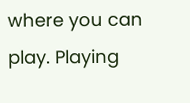where you can play. Playing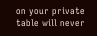on your private table will never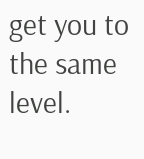get you to the same level.